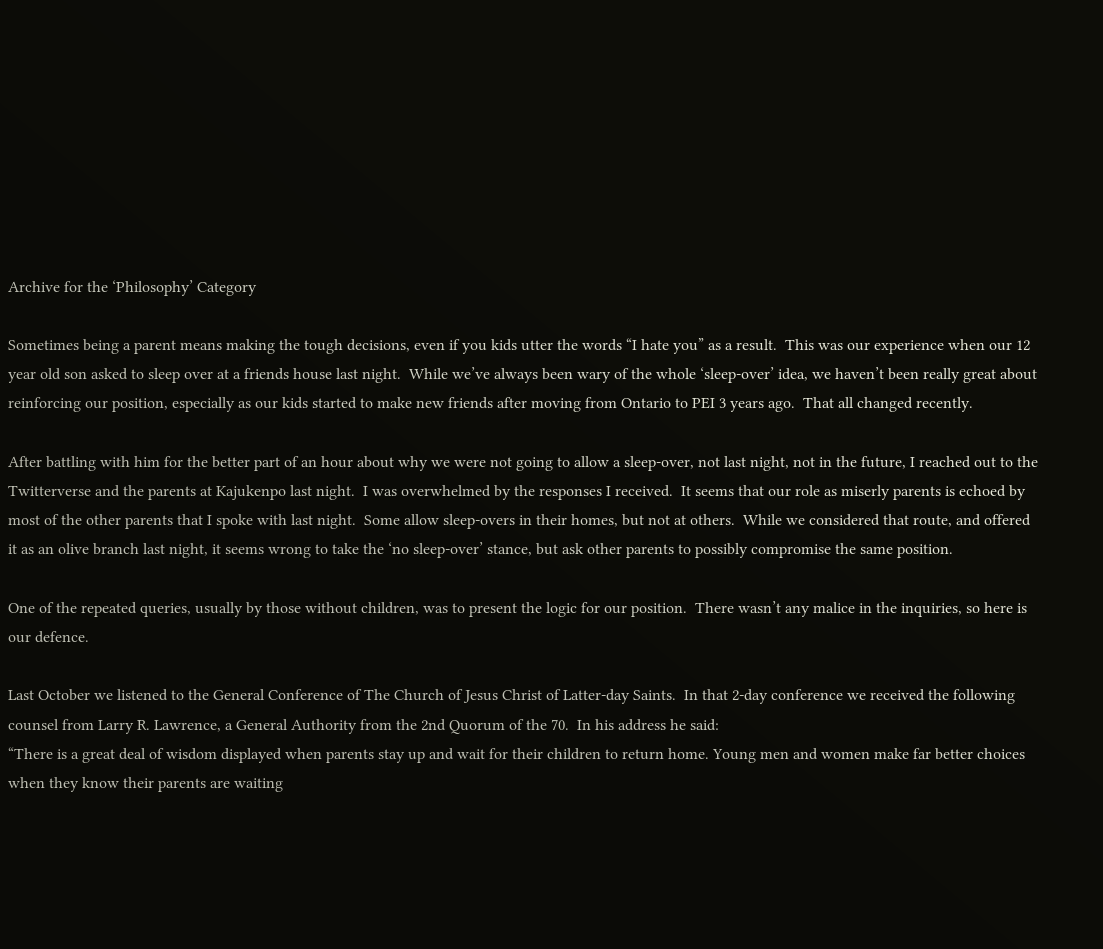Archive for the ‘Philosophy’ Category

Sometimes being a parent means making the tough decisions, even if you kids utter the words “I hate you” as a result.  This was our experience when our 12 year old son asked to sleep over at a friends house last night.  While we’ve always been wary of the whole ‘sleep-over’ idea, we haven’t been really great about reinforcing our position, especially as our kids started to make new friends after moving from Ontario to PEI 3 years ago.  That all changed recently.

After battling with him for the better part of an hour about why we were not going to allow a sleep-over, not last night, not in the future, I reached out to the Twitterverse and the parents at Kajukenpo last night.  I was overwhelmed by the responses I received.  It seems that our role as miserly parents is echoed by most of the other parents that I spoke with last night.  Some allow sleep-overs in their homes, but not at others.  While we considered that route, and offered it as an olive branch last night, it seems wrong to take the ‘no sleep-over’ stance, but ask other parents to possibly compromise the same position.

One of the repeated queries, usually by those without children, was to present the logic for our position.  There wasn’t any malice in the inquiries, so here is our defence.

Last October we listened to the General Conference of The Church of Jesus Christ of Latter-day Saints.  In that 2-day conference we received the following counsel from Larry R. Lawrence, a General Authority from the 2nd Quorum of the 70.  In his address he said:
“There is a great deal of wisdom displayed when parents stay up and wait for their children to return home. Young men and women make far better choices when they know their parents are waiting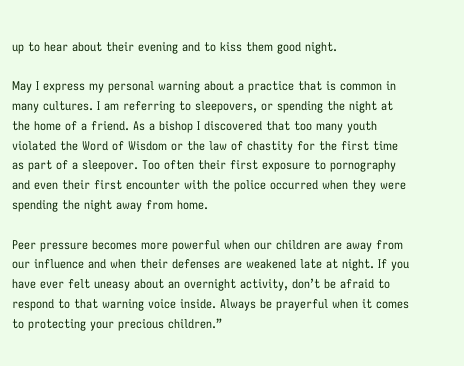up to hear about their evening and to kiss them good night.

May I express my personal warning about a practice that is common in many cultures. I am referring to sleepovers, or spending the night at the home of a friend. As a bishop I discovered that too many youth violated the Word of Wisdom or the law of chastity for the first time as part of a sleepover. Too often their first exposure to pornography and even their first encounter with the police occurred when they were spending the night away from home.

Peer pressure becomes more powerful when our children are away from our influence and when their defenses are weakened late at night. If you have ever felt uneasy about an overnight activity, don’t be afraid to respond to that warning voice inside. Always be prayerful when it comes to protecting your precious children.”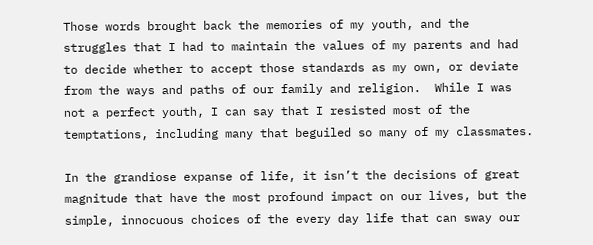Those words brought back the memories of my youth, and the struggles that I had to maintain the values of my parents and had to decide whether to accept those standards as my own, or deviate from the ways and paths of our family and religion.  While I was not a perfect youth, I can say that I resisted most of the temptations, including many that beguiled so many of my classmates.

In the grandiose expanse of life, it isn’t the decisions of great magnitude that have the most profound impact on our lives, but the simple, innocuous choices of the every day life that can sway our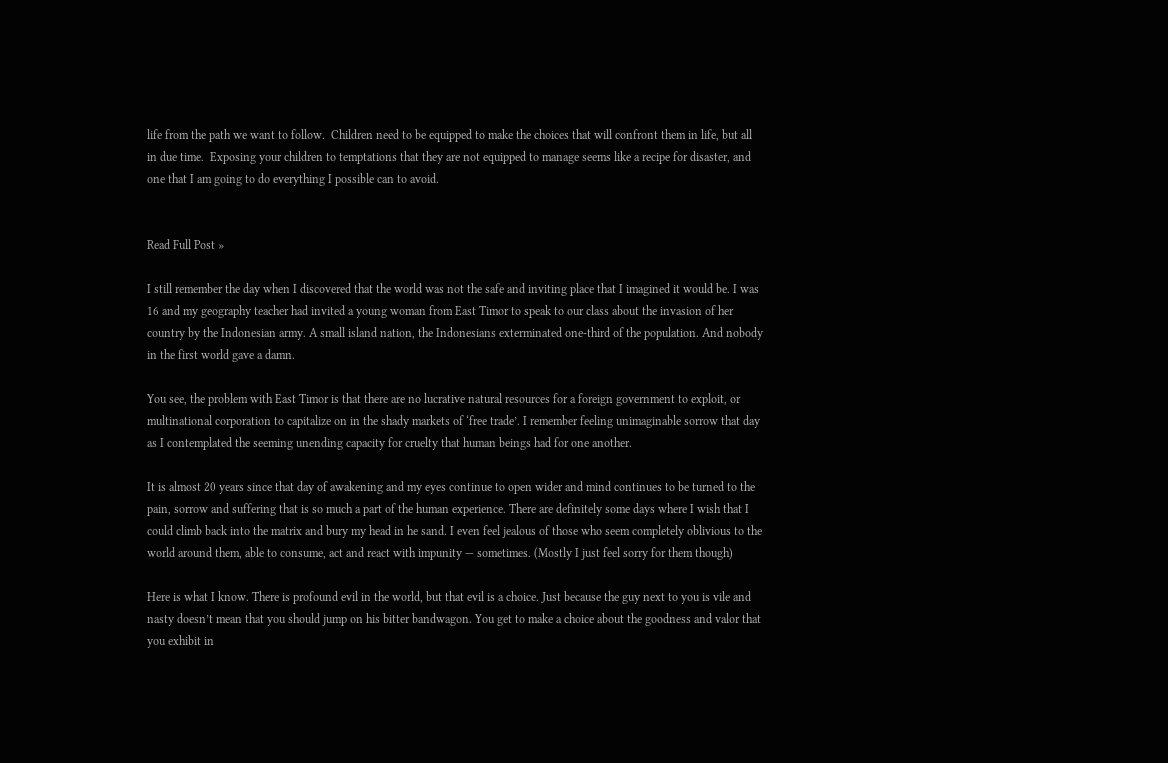life from the path we want to follow.  Children need to be equipped to make the choices that will confront them in life, but all in due time.  Exposing your children to temptations that they are not equipped to manage seems like a recipe for disaster, and one that I am going to do everything I possible can to avoid.


Read Full Post »

I still remember the day when I discovered that the world was not the safe and inviting place that I imagined it would be. I was 16 and my geography teacher had invited a young woman from East Timor to speak to our class about the invasion of her country by the Indonesian army. A small island nation, the Indonesians exterminated one-third of the population. And nobody in the first world gave a damn.

You see, the problem with East Timor is that there are no lucrative natural resources for a foreign government to exploit, or multinational corporation to capitalize on in the shady markets of ‘free trade’. I remember feeling unimaginable sorrow that day as I contemplated the seeming unending capacity for cruelty that human beings had for one another.

It is almost 20 years since that day of awakening and my eyes continue to open wider and mind continues to be turned to the pain, sorrow and suffering that is so much a part of the human experience. There are definitely some days where I wish that I could climb back into the matrix and bury my head in he sand. I even feel jealous of those who seem completely oblivious to the world around them, able to consume, act and react with impunity — sometimes. (Mostly I just feel sorry for them though)

Here is what I know. There is profound evil in the world, but that evil is a choice. Just because the guy next to you is vile and nasty doesn’t mean that you should jump on his bitter bandwagon. You get to make a choice about the goodness and valor that you exhibit in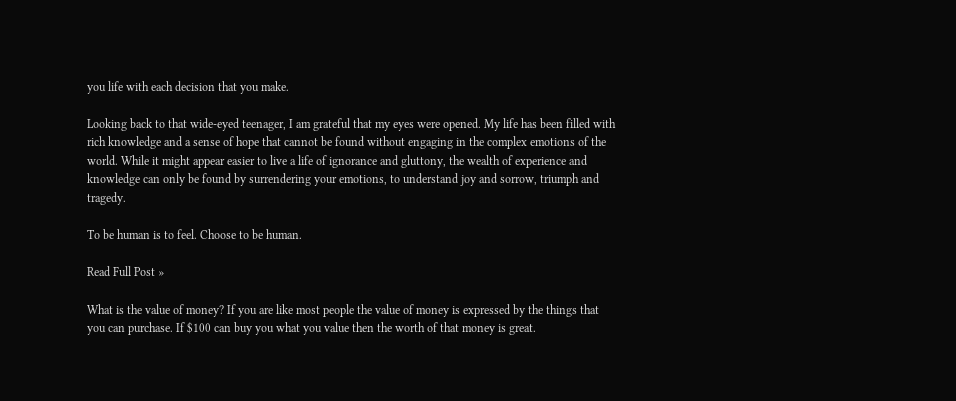you life with each decision that you make.

Looking back to that wide-eyed teenager, I am grateful that my eyes were opened. My life has been filled with rich knowledge and a sense of hope that cannot be found without engaging in the complex emotions of the world. While it might appear easier to live a life of ignorance and gluttony, the wealth of experience and knowledge can only be found by surrendering your emotions, to understand joy and sorrow, triumph and tragedy.

To be human is to feel. Choose to be human.

Read Full Post »

What is the value of money? If you are like most people the value of money is expressed by the things that you can purchase. If $100 can buy you what you value then the worth of that money is great.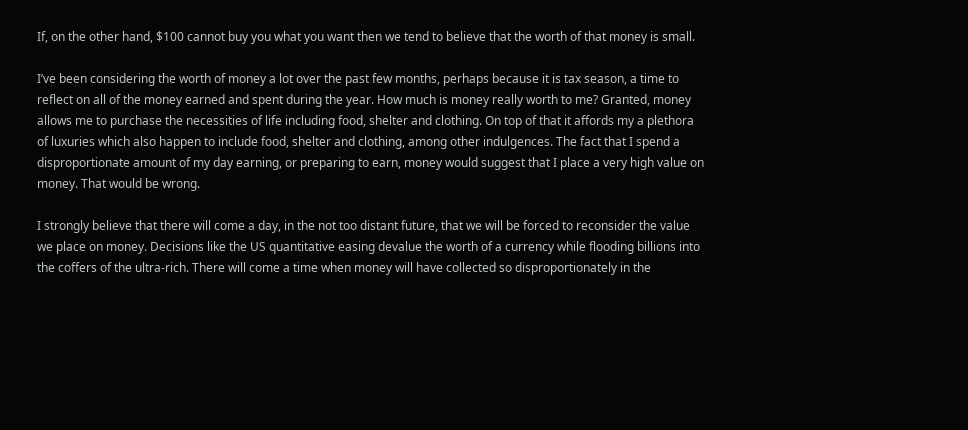If, on the other hand, $100 cannot buy you what you want then we tend to believe that the worth of that money is small.

I’ve been considering the worth of money a lot over the past few months, perhaps because it is tax season, a time to reflect on all of the money earned and spent during the year. How much is money really worth to me? Granted, money allows me to purchase the necessities of life including food, shelter and clothing. On top of that it affords my a plethora of luxuries which also happen to include food, shelter and clothing, among other indulgences. The fact that I spend a disproportionate amount of my day earning, or preparing to earn, money would suggest that I place a very high value on money. That would be wrong.

I strongly believe that there will come a day, in the not too distant future, that we will be forced to reconsider the value we place on money. Decisions like the US quantitative easing devalue the worth of a currency while flooding billions into the coffers of the ultra-rich. There will come a time when money will have collected so disproportionately in the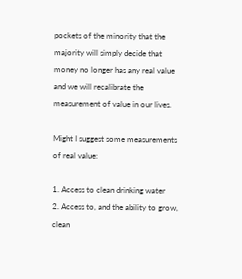pockets of the minority that the majority will simply decide that money no longer has any real value and we will recalibrate the measurement of value in our lives.

Might I suggest some measurements of real value:

1. Access to clean drinking water
2. Access to, and the ability to grow, clean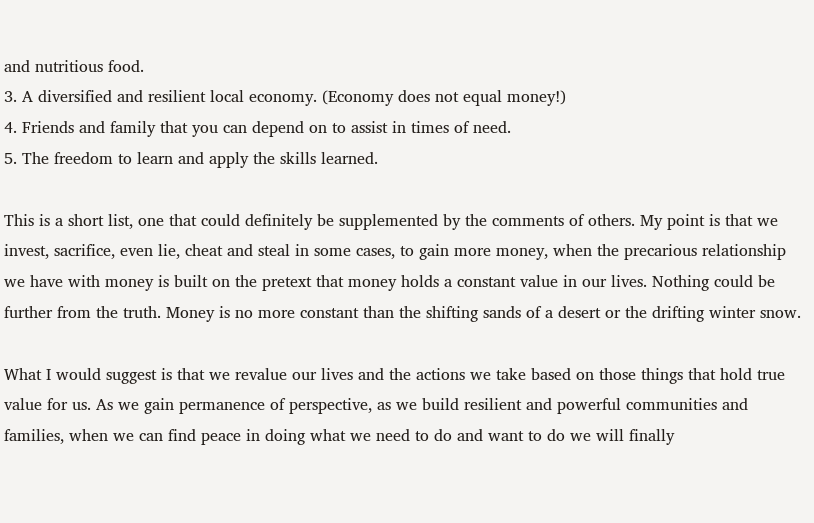and nutritious food.
3. A diversified and resilient local economy. (Economy does not equal money!)
4. Friends and family that you can depend on to assist in times of need.
5. The freedom to learn and apply the skills learned.

This is a short list, one that could definitely be supplemented by the comments of others. My point is that we invest, sacrifice, even lie, cheat and steal in some cases, to gain more money, when the precarious relationship we have with money is built on the pretext that money holds a constant value in our lives. Nothing could be further from the truth. Money is no more constant than the shifting sands of a desert or the drifting winter snow.

What I would suggest is that we revalue our lives and the actions we take based on those things that hold true value for us. As we gain permanence of perspective, as we build resilient and powerful communities and families, when we can find peace in doing what we need to do and want to do we will finally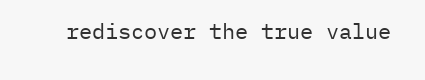rediscover the true value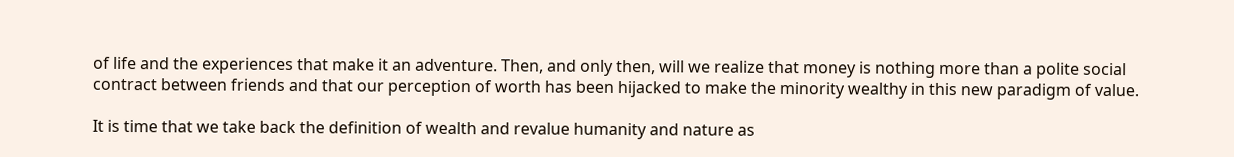of life and the experiences that make it an adventure. Then, and only then, will we realize that money is nothing more than a polite social contract between friends and that our perception of worth has been hijacked to make the minority wealthy in this new paradigm of value.

It is time that we take back the definition of wealth and revalue humanity and nature as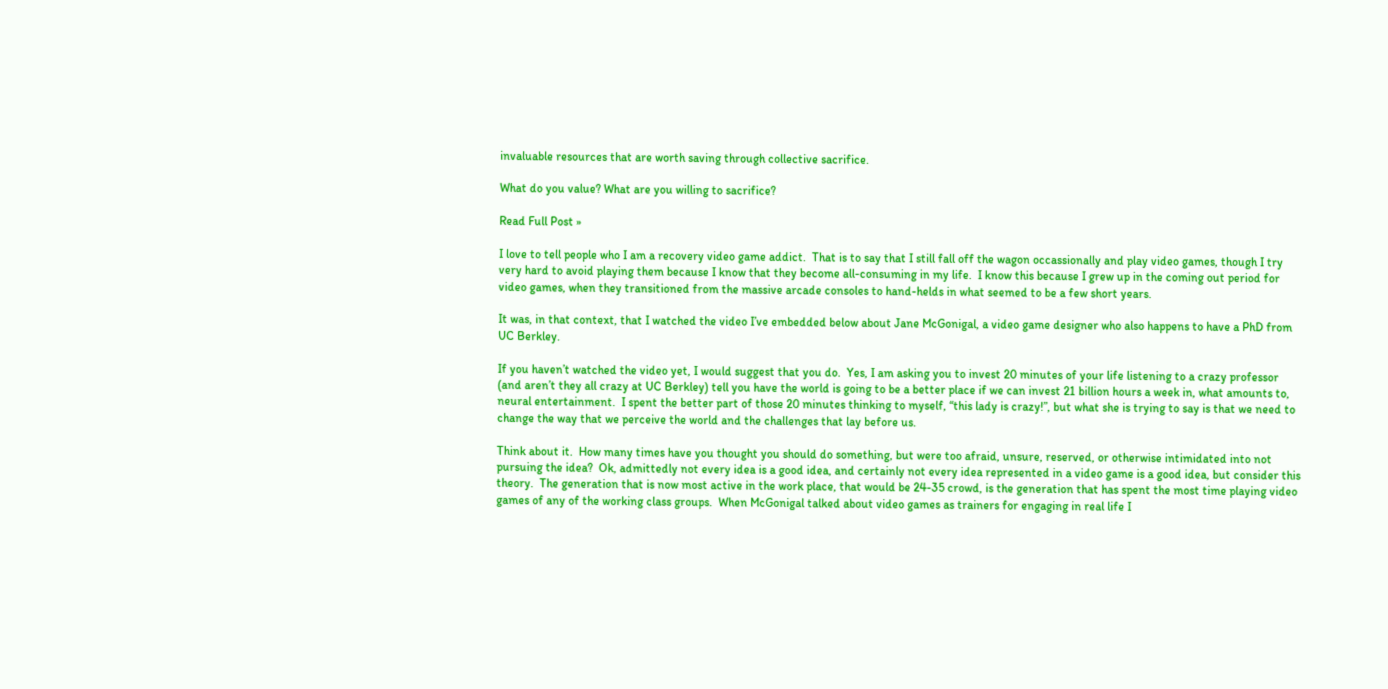invaluable resources that are worth saving through collective sacrifice.

What do you value? What are you willing to sacrifice?

Read Full Post »

I love to tell people who I am a recovery video game addict.  That is to say that I still fall off the wagon occassionally and play video games, though I try very hard to avoid playing them because I know that they become all-consuming in my life.  I know this because I grew up in the coming out period for video games, when they transitioned from the massive arcade consoles to hand-helds in what seemed to be a few short years.

It was, in that context, that I watched the video I’ve embedded below about Jane McGonigal, a video game designer who also happens to have a PhD from UC Berkley.

If you haven’t watched the video yet, I would suggest that you do.  Yes, I am asking you to invest 20 minutes of your life listening to a crazy professor (and aren’t they all crazy at UC Berkley) tell you have the world is going to be a better place if we can invest 21 billion hours a week in, what amounts to, neural entertainment.  I spent the better part of those 20 minutes thinking to myself, “this lady is crazy!”, but what she is trying to say is that we need to change the way that we perceive the world and the challenges that lay before us.

Think about it.  How many times have you thought you should do something, but were too afraid, unsure, reserved, or otherwise intimidated into not pursuing the idea?  Ok, admittedly not every idea is a good idea, and certainly not every idea represented in a video game is a good idea, but consider this theory.  The generation that is now most active in the work place, that would be 24-35 crowd, is the generation that has spent the most time playing video games of any of the working class groups.  When McGonigal talked about video games as trainers for engaging in real life I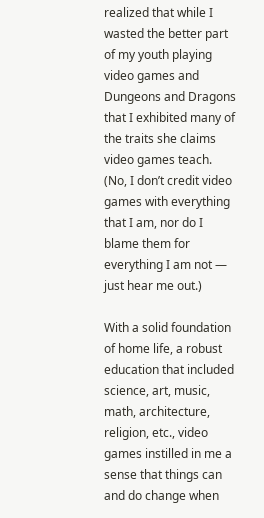realized that while I wasted the better part of my youth playing video games and Dungeons and Dragons that I exhibited many of the traits she claims video games teach.  (No, I don’t credit video games with everything that I am, nor do I blame them for everything I am not — just hear me out.)

With a solid foundation of home life, a robust education that included science, art, music, math, architecture, religion, etc., video games instilled in me a sense that things can and do change when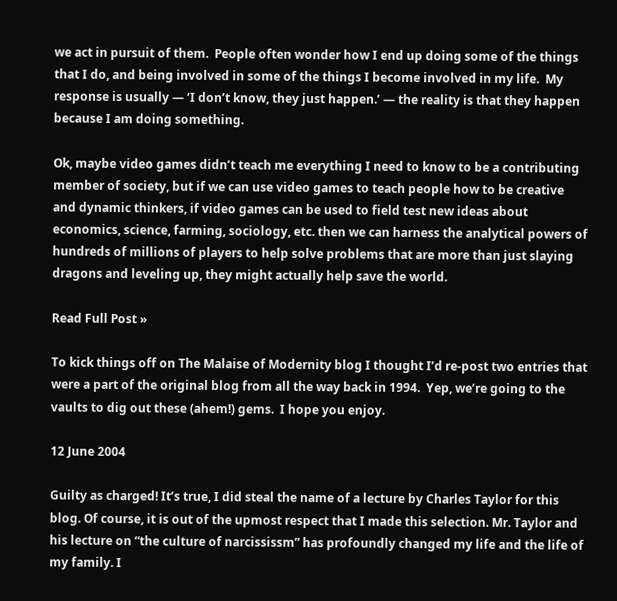we act in pursuit of them.  People often wonder how I end up doing some of the things that I do, and being involved in some of the things I become involved in my life.  My response is usually — ‘I don’t know, they just happen.’ — the reality is that they happen because I am doing something.

Ok, maybe video games didn’t teach me everything I need to know to be a contributing member of society, but if we can use video games to teach people how to be creative and dynamic thinkers, if video games can be used to field test new ideas about economics, science, farming, sociology, etc. then we can harness the analytical powers of hundreds of millions of players to help solve problems that are more than just slaying dragons and leveling up, they might actually help save the world.

Read Full Post »

To kick things off on The Malaise of Modernity blog I thought I’d re-post two entries that were a part of the original blog from all the way back in 1994.  Yep, we’re going to the vaults to dig out these (ahem!) gems.  I hope you enjoy.

12 June 2004

Guilty as charged! It’s true, I did steal the name of a lecture by Charles Taylor for this blog. Of course, it is out of the upmost respect that I made this selection. Mr. Taylor and his lecture on “the culture of narcississm” has profoundly changed my life and the life of my family. I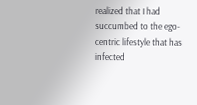realized that I had succumbed to the ego-centric lifestyle that has infected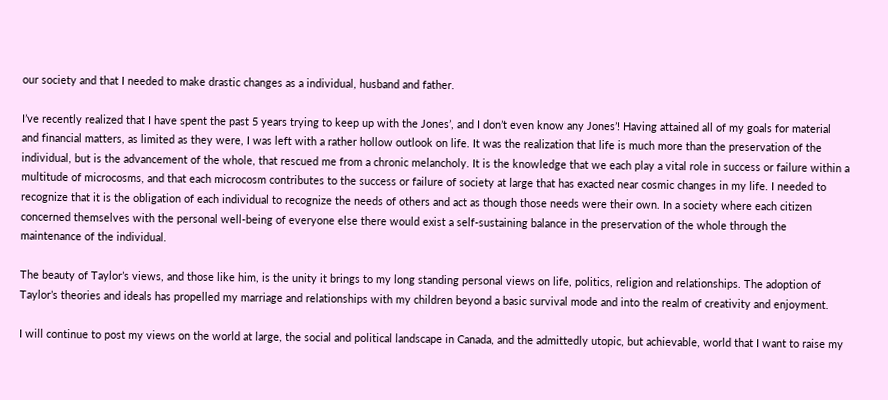our society and that I needed to make drastic changes as a individual, husband and father.

I’ve recently realized that I have spent the past 5 years trying to keep up with the Jones’, and I don’t even know any Jones’! Having attained all of my goals for material and financial matters, as limited as they were, I was left with a rather hollow outlook on life. It was the realization that life is much more than the preservation of the individual, but is the advancement of the whole, that rescued me from a chronic melancholy. It is the knowledge that we each play a vital role in success or failure within a multitude of microcosms, and that each microcosm contributes to the success or failure of society at large that has exacted near cosmic changes in my life. I needed to recognize that it is the obligation of each individual to recognize the needs of others and act as though those needs were their own. In a society where each citizen concerned themselves with the personal well-being of everyone else there would exist a self-sustaining balance in the preservation of the whole through the maintenance of the individual.

The beauty of Taylor’s views, and those like him, is the unity it brings to my long standing personal views on life, politics, religion and relationships. The adoption of Taylor’s theories and ideals has propelled my marriage and relationships with my children beyond a basic survival mode and into the realm of creativity and enjoyment.

I will continue to post my views on the world at large, the social and political landscape in Canada, and the admittedly utopic, but achievable, world that I want to raise my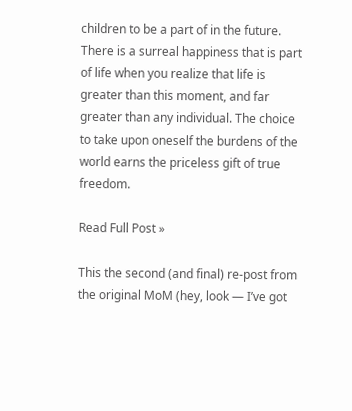children to be a part of in the future. There is a surreal happiness that is part of life when you realize that life is greater than this moment, and far greater than any individual. The choice to take upon oneself the burdens of the world earns the priceless gift of true freedom.

Read Full Post »

This the second (and final) re-post from the original MoM (hey, look — I’ve got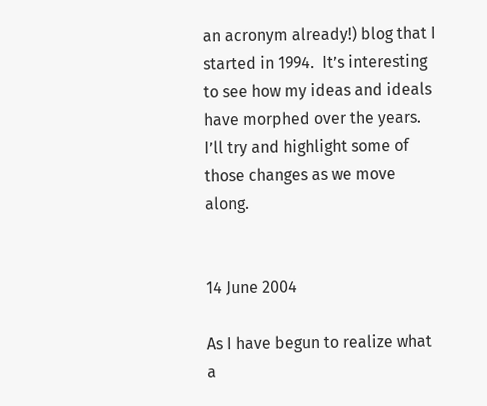an acronym already!) blog that I started in 1994.  It’s interesting to see how my ideas and ideals have morphed over the years.  I’ll try and highlight some of those changes as we move along.


14 June 2004

As I have begun to realize what a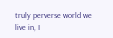truly perverse world we live in, I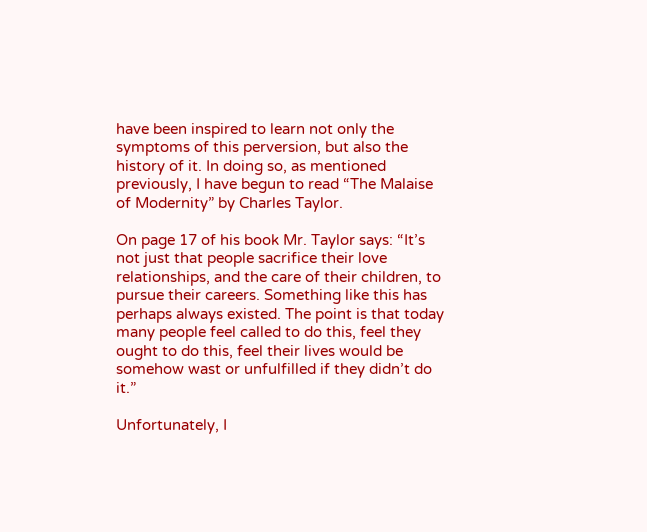have been inspired to learn not only the symptoms of this perversion, but also the history of it. In doing so, as mentioned previously, I have begun to read “The Malaise of Modernity” by Charles Taylor.

On page 17 of his book Mr. Taylor says: “It’s not just that people sacrifice their love relationships, and the care of their children, to pursue their careers. Something like this has perhaps always existed. The point is that today many people feel called to do this, feel they ought to do this, feel their lives would be somehow wast or unfulfilled if they didn’t do it.”

Unfortunately, I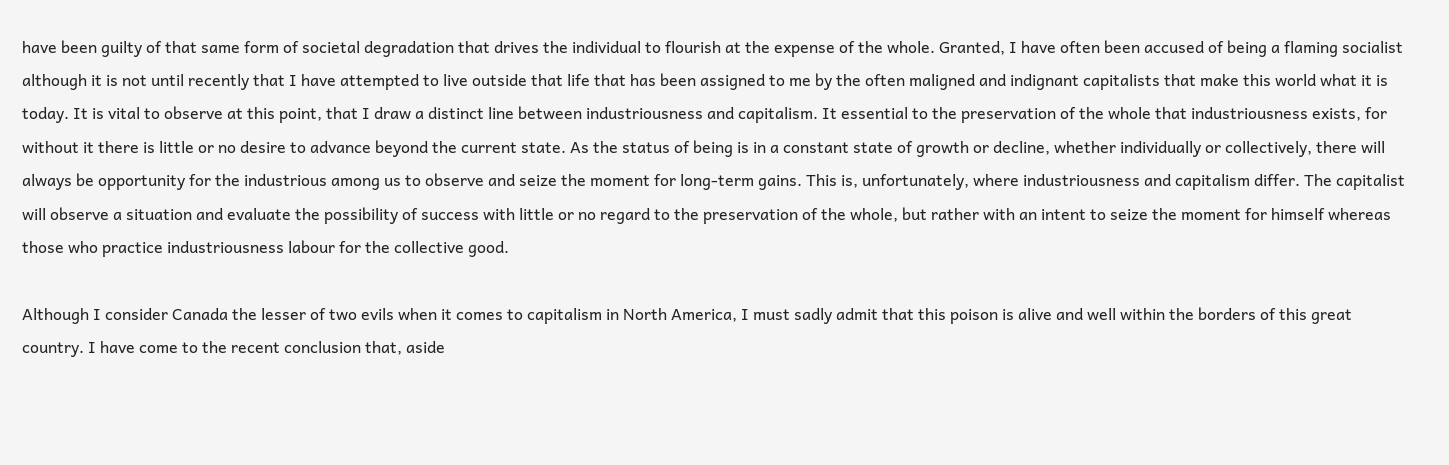have been guilty of that same form of societal degradation that drives the individual to flourish at the expense of the whole. Granted, I have often been accused of being a flaming socialist although it is not until recently that I have attempted to live outside that life that has been assigned to me by the often maligned and indignant capitalists that make this world what it is today. It is vital to observe at this point, that I draw a distinct line between industriousness and capitalism. It essential to the preservation of the whole that industriousness exists, for without it there is little or no desire to advance beyond the current state. As the status of being is in a constant state of growth or decline, whether individually or collectively, there will always be opportunity for the industrious among us to observe and seize the moment for long-term gains. This is, unfortunately, where industriousness and capitalism differ. The capitalist will observe a situation and evaluate the possibility of success with little or no regard to the preservation of the whole, but rather with an intent to seize the moment for himself whereas those who practice industriousness labour for the collective good.

Although I consider Canada the lesser of two evils when it comes to capitalism in North America, I must sadly admit that this poison is alive and well within the borders of this great country. I have come to the recent conclusion that, aside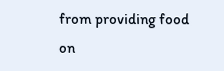from providing food on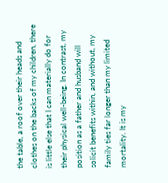the table, a roof over their heads and clothes on the backs of my children, there is little else that I can materially do for their physical well-being. In contrast, my position as a father and husband will solicit benefits within, and without, my family ties far longer than my limited mortality. It is my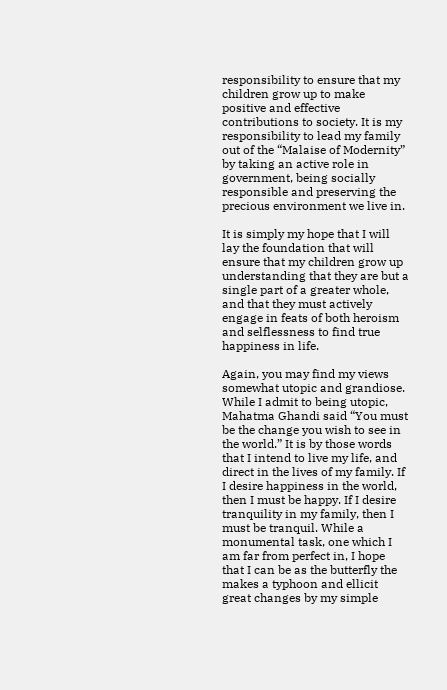responsibility to ensure that my children grow up to make positive and effective contributions to society. It is my responsibility to lead my family out of the “Malaise of Modernity” by taking an active role in government, being socially responsible and preserving the precious environment we live in.

It is simply my hope that I will lay the foundation that will ensure that my children grow up understanding that they are but a single part of a greater whole, and that they must actively engage in feats of both heroism and selflessness to find true happiness in life.

Again, you may find my views somewhat utopic and grandiose. While I admit to being utopic, Mahatma Ghandi said “You must be the change you wish to see in the world.” It is by those words that I intend to live my life, and direct in the lives of my family. If I desire happiness in the world, then I must be happy. If I desire tranquility in my family, then I must be tranquil. While a monumental task, one which I am far from perfect in, I hope that I can be as the butterfly the makes a typhoon and ellicit great changes by my simple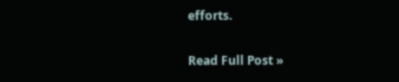efforts.

Read Full Post »